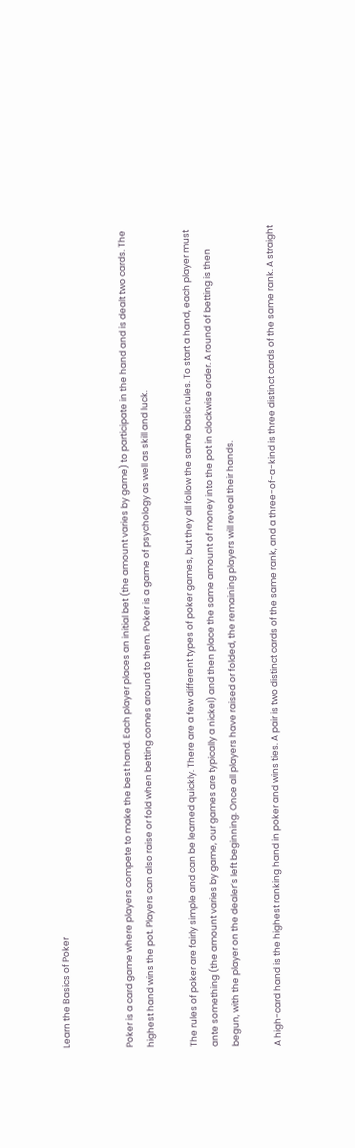Learn the Basics of Poker


Poker is a card game where players compete to make the best hand. Each player places an initial bet (the amount varies by game) to participate in the hand and is dealt two cards. The highest hand wins the pot. Players can also raise or fold when betting comes around to them. Poker is a game of psychology as well as skill and luck.

The rules of poker are fairly simple and can be learned quickly. There are a few different types of poker games, but they all follow the same basic rules. To start a hand, each player must ante something (the amount varies by game, our games are typically a nickel) and then place the same amount of money into the pot in clockwise order. A round of betting is then begun, with the player on the dealer’s left beginning. Once all players have raised or folded, the remaining players will reveal their hands.

A high-card hand is the highest ranking hand in poker and wins ties. A pair is two distinct cards of the same rank, and a three-of-a-kind is three distinct cards of the same rank. A straight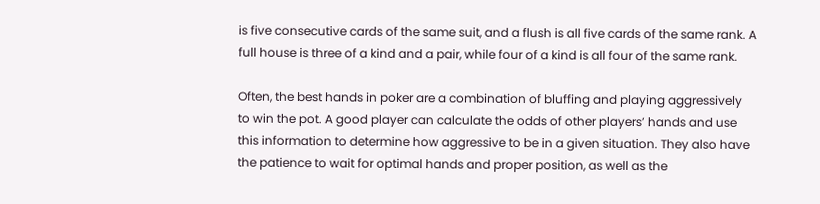is five consecutive cards of the same suit, and a flush is all five cards of the same rank. A full house is three of a kind and a pair, while four of a kind is all four of the same rank.

Often, the best hands in poker are a combination of bluffing and playing aggressively to win the pot. A good player can calculate the odds of other players’ hands and use this information to determine how aggressive to be in a given situation. They also have the patience to wait for optimal hands and proper position, as well as the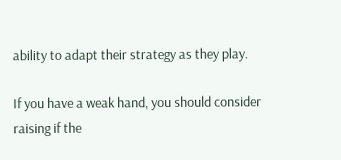ability to adapt their strategy as they play.

If you have a weak hand, you should consider raising if the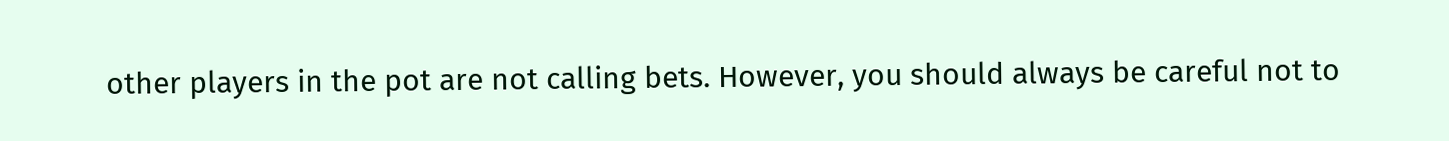other players in the pot are not calling bets. However, you should always be careful not to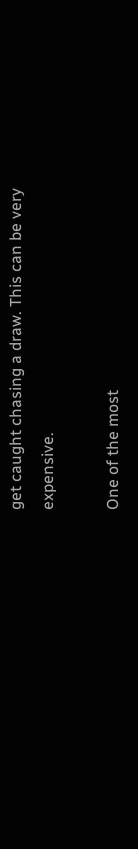get caught chasing a draw. This can be very expensive.

One of the most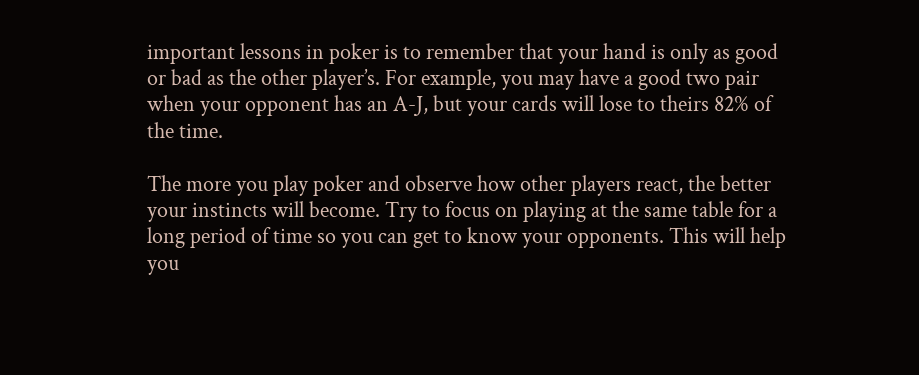important lessons in poker is to remember that your hand is only as good or bad as the other player’s. For example, you may have a good two pair when your opponent has an A-J, but your cards will lose to theirs 82% of the time.

The more you play poker and observe how other players react, the better your instincts will become. Try to focus on playing at the same table for a long period of time so you can get to know your opponents. This will help you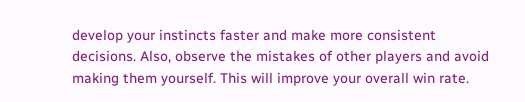develop your instincts faster and make more consistent decisions. Also, observe the mistakes of other players and avoid making them yourself. This will improve your overall win rate.